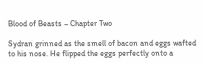Blood of Beasts – Chapter Two

Sydran grinned as the smell of bacon and eggs wafted to his nose. He flipped the eggs perfectly onto a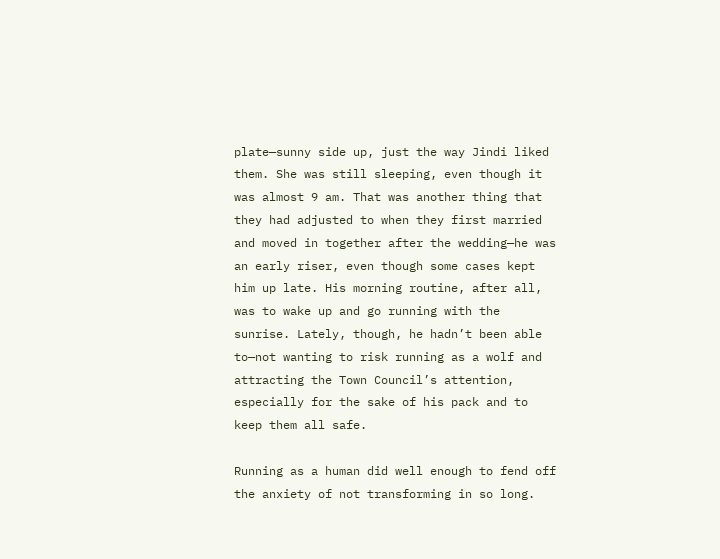plate—sunny side up, just the way Jindi liked them. She was still sleeping, even though it was almost 9 am. That was another thing that they had adjusted to when they first married and moved in together after the wedding—he was an early riser, even though some cases kept him up late. His morning routine, after all, was to wake up and go running with the sunrise. Lately, though, he hadn’t been able to—not wanting to risk running as a wolf and attracting the Town Council’s attention, especially for the sake of his pack and to keep them all safe.

Running as a human did well enough to fend off the anxiety of not transforming in so long.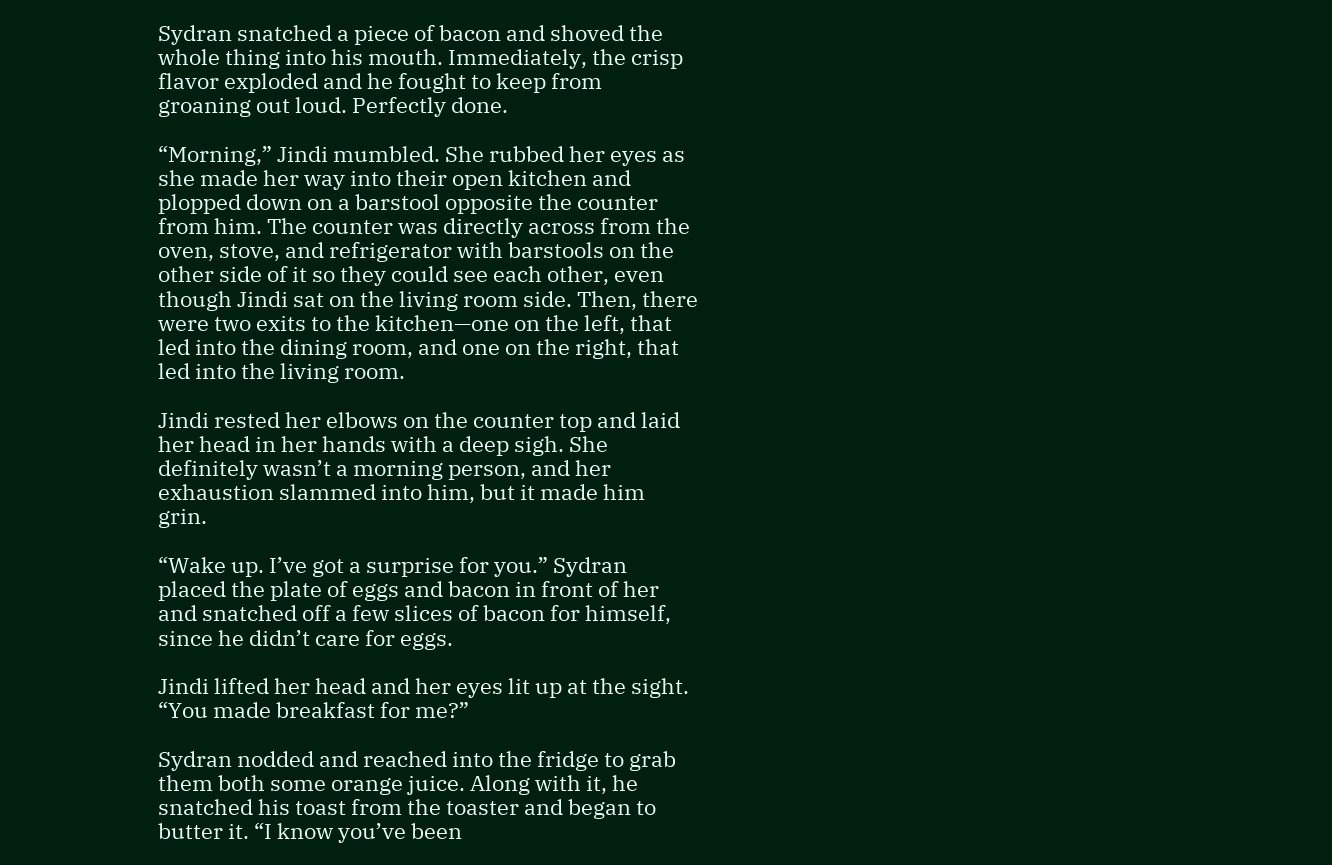Sydran snatched a piece of bacon and shoved the whole thing into his mouth. Immediately, the crisp flavor exploded and he fought to keep from groaning out loud. Perfectly done.

“Morning,” Jindi mumbled. She rubbed her eyes as she made her way into their open kitchen and plopped down on a barstool opposite the counter from him. The counter was directly across from the oven, stove, and refrigerator with barstools on the other side of it so they could see each other, even though Jindi sat on the living room side. Then, there were two exits to the kitchen—one on the left, that led into the dining room, and one on the right, that led into the living room.

Jindi rested her elbows on the counter top and laid her head in her hands with a deep sigh. She definitely wasn’t a morning person, and her exhaustion slammed into him, but it made him grin.

“Wake up. I’ve got a surprise for you.” Sydran placed the plate of eggs and bacon in front of her and snatched off a few slices of bacon for himself, since he didn’t care for eggs.

Jindi lifted her head and her eyes lit up at the sight. “You made breakfast for me?”

Sydran nodded and reached into the fridge to grab them both some orange juice. Along with it, he snatched his toast from the toaster and began to butter it. “I know you’ve been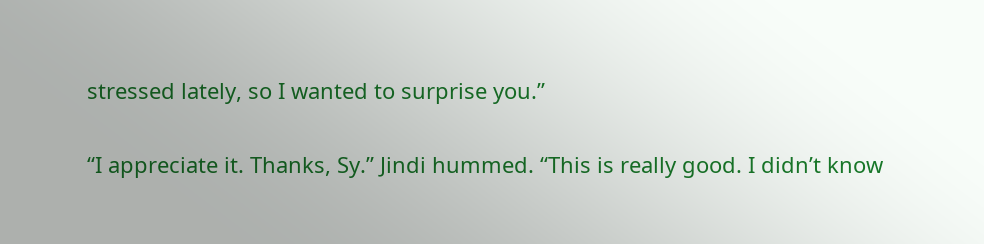stressed lately, so I wanted to surprise you.”

“I appreciate it. Thanks, Sy.” Jindi hummed. “This is really good. I didn’t know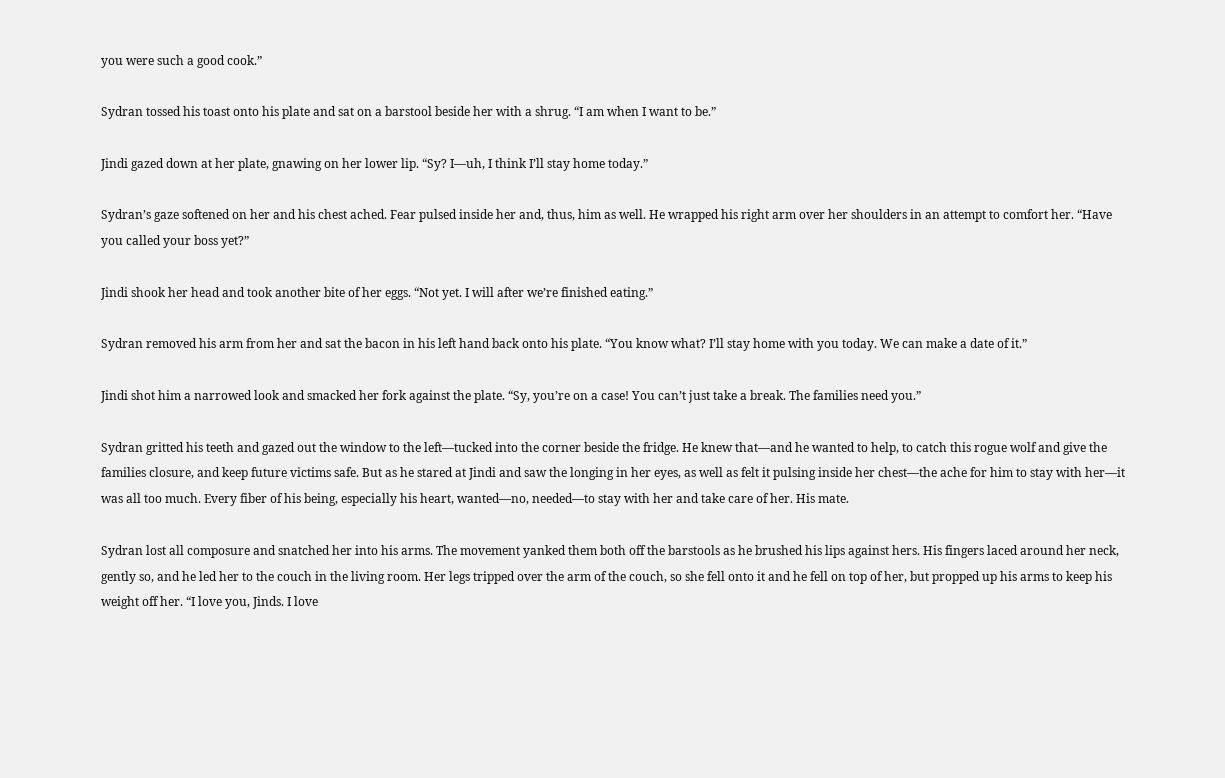you were such a good cook.”

Sydran tossed his toast onto his plate and sat on a barstool beside her with a shrug. “I am when I want to be.”

Jindi gazed down at her plate, gnawing on her lower lip. “Sy? I—uh, I think I’ll stay home today.”

Sydran’s gaze softened on her and his chest ached. Fear pulsed inside her and, thus, him as well. He wrapped his right arm over her shoulders in an attempt to comfort her. “Have you called your boss yet?”

Jindi shook her head and took another bite of her eggs. “Not yet. I will after we’re finished eating.”

Sydran removed his arm from her and sat the bacon in his left hand back onto his plate. “You know what? I’ll stay home with you today. We can make a date of it.”

Jindi shot him a narrowed look and smacked her fork against the plate. “Sy, you’re on a case! You can’t just take a break. The families need you.”

Sydran gritted his teeth and gazed out the window to the left—tucked into the corner beside the fridge. He knew that—and he wanted to help, to catch this rogue wolf and give the families closure, and keep future victims safe. But as he stared at Jindi and saw the longing in her eyes, as well as felt it pulsing inside her chest—the ache for him to stay with her—it was all too much. Every fiber of his being, especially his heart, wanted—no, needed—to stay with her and take care of her. His mate.

Sydran lost all composure and snatched her into his arms. The movement yanked them both off the barstools as he brushed his lips against hers. His fingers laced around her neck, gently so, and he led her to the couch in the living room. Her legs tripped over the arm of the couch, so she fell onto it and he fell on top of her, but propped up his arms to keep his weight off her. “I love you, Jinds. I love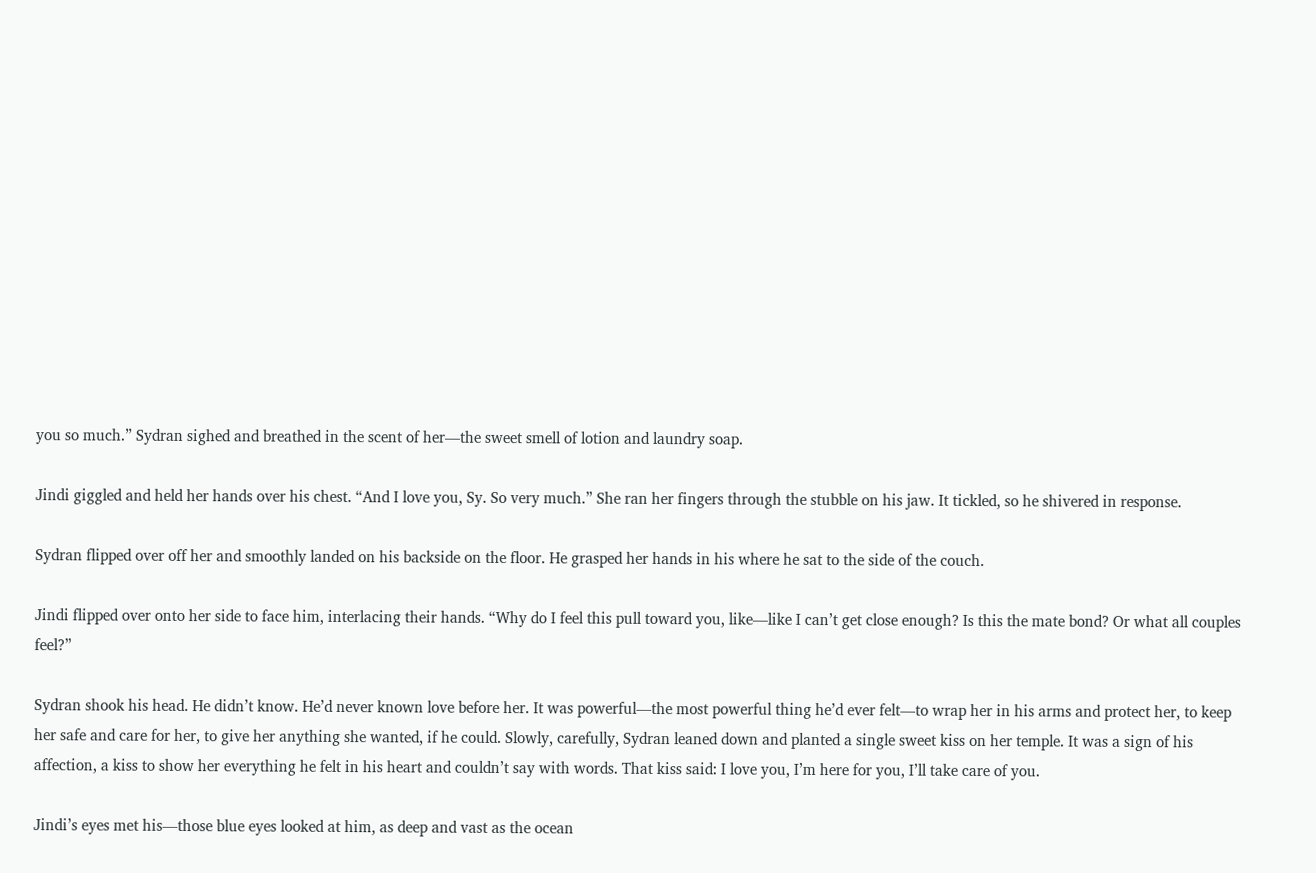you so much.” Sydran sighed and breathed in the scent of her—the sweet smell of lotion and laundry soap.

Jindi giggled and held her hands over his chest. “And I love you, Sy. So very much.” She ran her fingers through the stubble on his jaw. It tickled, so he shivered in response.

Sydran flipped over off her and smoothly landed on his backside on the floor. He grasped her hands in his where he sat to the side of the couch.

Jindi flipped over onto her side to face him, interlacing their hands. “Why do I feel this pull toward you, like—like I can’t get close enough? Is this the mate bond? Or what all couples feel?”

Sydran shook his head. He didn’t know. He’d never known love before her. It was powerful—the most powerful thing he’d ever felt—to wrap her in his arms and protect her, to keep her safe and care for her, to give her anything she wanted, if he could. Slowly, carefully, Sydran leaned down and planted a single sweet kiss on her temple. It was a sign of his affection, a kiss to show her everything he felt in his heart and couldn’t say with words. That kiss said: I love you, I’m here for you, I’ll take care of you.

Jindi’s eyes met his—those blue eyes looked at him, as deep and vast as the ocean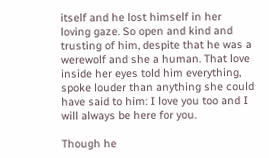itself and he lost himself in her loving gaze. So open and kind and trusting of him, despite that he was a werewolf and she a human. That love inside her eyes told him everything, spoke louder than anything she could have said to him: I love you too and I will always be here for you.

Though he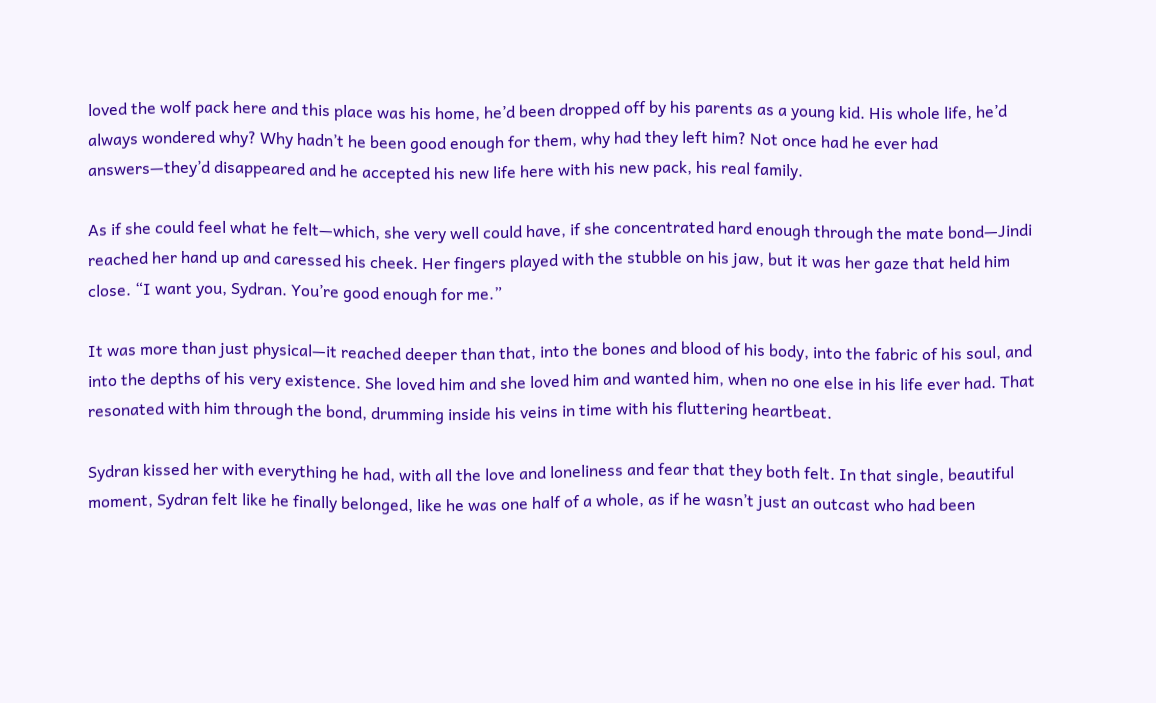loved the wolf pack here and this place was his home, he’d been dropped off by his parents as a young kid. His whole life, he’d always wondered why? Why hadn’t he been good enough for them, why had they left him? Not once had he ever had answers—they’d disappeared and he accepted his new life here with his new pack, his real family.

As if she could feel what he felt—which, she very well could have, if she concentrated hard enough through the mate bond—Jindi reached her hand up and caressed his cheek. Her fingers played with the stubble on his jaw, but it was her gaze that held him close. “I want you, Sydran. You’re good enough for me.”

It was more than just physical—it reached deeper than that, into the bones and blood of his body, into the fabric of his soul, and into the depths of his very existence. She loved him and she loved him and wanted him, when no one else in his life ever had. That resonated with him through the bond, drumming inside his veins in time with his fluttering heartbeat.

Sydran kissed her with everything he had, with all the love and loneliness and fear that they both felt. In that single, beautiful moment, Sydran felt like he finally belonged, like he was one half of a whole, as if he wasn’t just an outcast who had been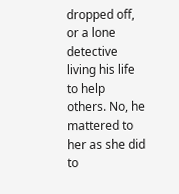dropped off, or a lone detective living his life to help others. No, he mattered to her as she did to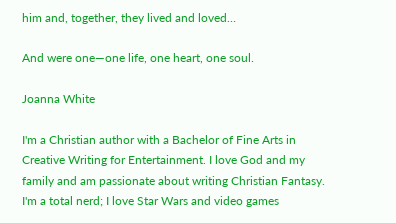him and, together, they lived and loved…

And were one—one life, one heart, one soul.

Joanna White

I'm a Christian author with a Bachelor of Fine Arts in Creative Writing for Entertainment. I love God and my family and am passionate about writing Christian Fantasy. I'm a total nerd; I love Star Wars and video games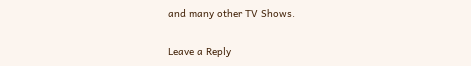and many other TV Shows.

Leave a Reply